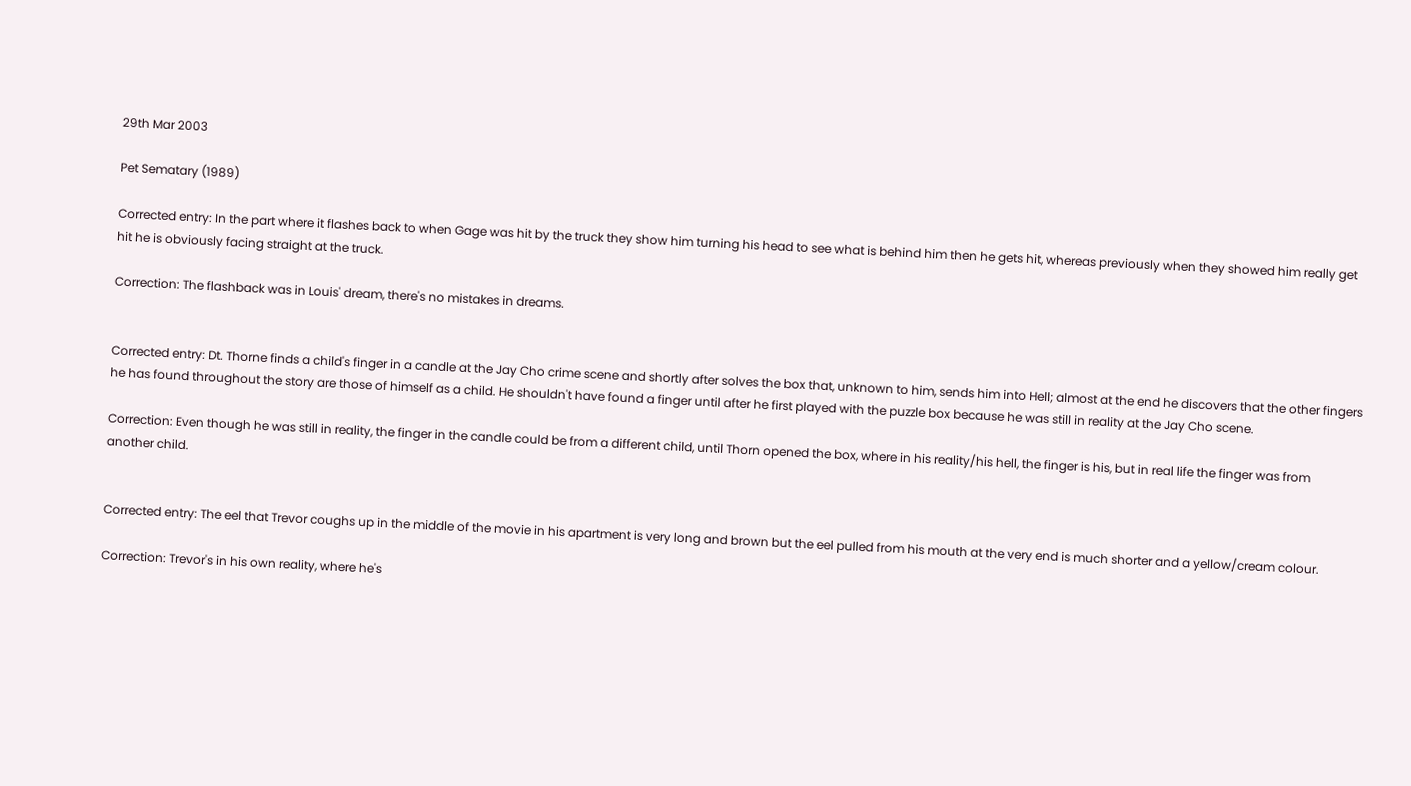29th Mar 2003

Pet Sematary (1989)

Corrected entry: In the part where it flashes back to when Gage was hit by the truck they show him turning his head to see what is behind him then he gets hit, whereas previously when they showed him really get hit he is obviously facing straight at the truck.

Correction: The flashback was in Louis' dream, there's no mistakes in dreams.


Corrected entry: Dt. Thorne finds a child's finger in a candle at the Jay Cho crime scene and shortly after solves the box that, unknown to him, sends him into Hell; almost at the end he discovers that the other fingers he has found throughout the story are those of himself as a child. He shouldn't have found a finger until after he first played with the puzzle box because he was still in reality at the Jay Cho scene.

Correction: Even though he was still in reality, the finger in the candle could be from a different child, until Thorn opened the box, where in his reality/his hell, the finger is his, but in real life the finger was from another child.


Corrected entry: The eel that Trevor coughs up in the middle of the movie in his apartment is very long and brown but the eel pulled from his mouth at the very end is much shorter and a yellow/cream colour.

Correction: Trevor's in his own reality, where he's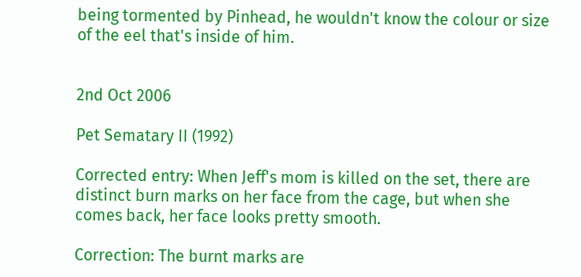being tormented by Pinhead, he wouldn't know the colour or size of the eel that's inside of him.


2nd Oct 2006

Pet Sematary II (1992)

Corrected entry: When Jeff's mom is killed on the set, there are distinct burn marks on her face from the cage, but when she comes back, her face looks pretty smooth.

Correction: The burnt marks are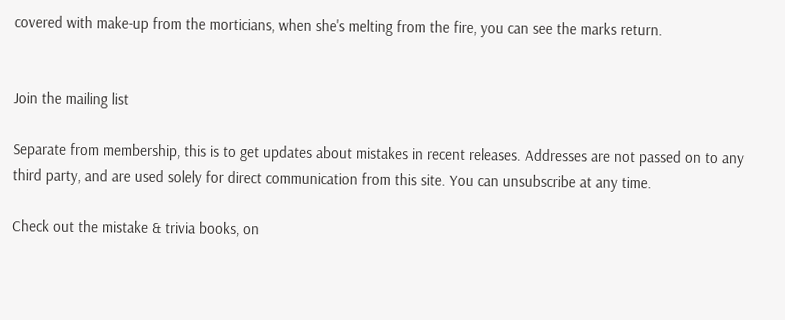covered with make-up from the morticians, when she's melting from the fire, you can see the marks return.


Join the mailing list

Separate from membership, this is to get updates about mistakes in recent releases. Addresses are not passed on to any third party, and are used solely for direct communication from this site. You can unsubscribe at any time.

Check out the mistake & trivia books, on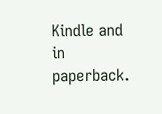Kindle and in paperback.